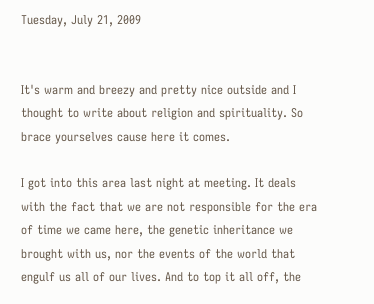Tuesday, July 21, 2009


It's warm and breezy and pretty nice outside and I thought to write about religion and spirituality. So brace yourselves cause here it comes.

I got into this area last night at meeting. It deals with the fact that we are not responsible for the era of time we came here, the genetic inheritance we brought with us, nor the events of the world that engulf us all of our lives. And to top it all off, the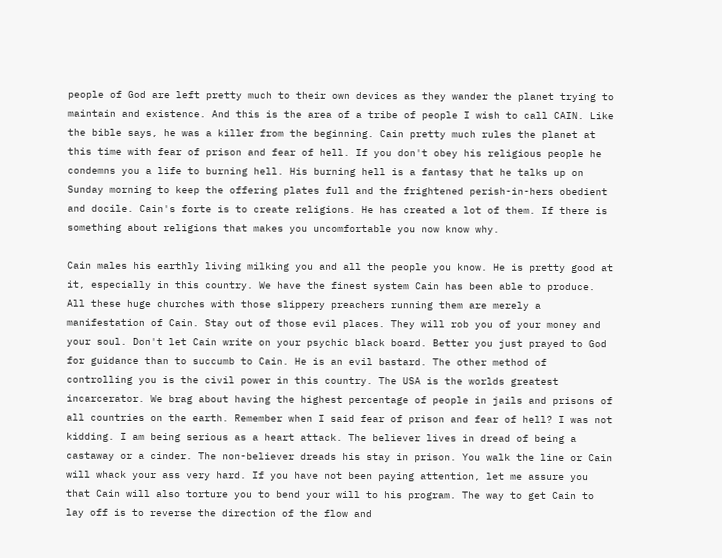people of God are left pretty much to their own devices as they wander the planet trying to maintain and existence. And this is the area of a tribe of people I wish to call CAIN. Like the bible says, he was a killer from the beginning. Cain pretty much rules the planet at this time with fear of prison and fear of hell. If you don't obey his religious people he condemns you a life to burning hell. His burning hell is a fantasy that he talks up on Sunday morning to keep the offering plates full and the frightened perish-in-hers obedient and docile. Cain's forte is to create religions. He has created a lot of them. If there is something about religions that makes you uncomfortable you now know why.

Cain males his earthly living milking you and all the people you know. He is pretty good at it, especially in this country. We have the finest system Cain has been able to produce. All these huge churches with those slippery preachers running them are merely a manifestation of Cain. Stay out of those evil places. They will rob you of your money and your soul. Don't let Cain write on your psychic black board. Better you just prayed to God for guidance than to succumb to Cain. He is an evil bastard. The other method of controlling you is the civil power in this country. The USA is the worlds greatest incarcerator. We brag about having the highest percentage of people in jails and prisons of all countries on the earth. Remember when I said fear of prison and fear of hell? I was not kidding. I am being serious as a heart attack. The believer lives in dread of being a castaway or a cinder. The non-believer dreads his stay in prison. You walk the line or Cain will whack your ass very hard. If you have not been paying attention, let me assure you that Cain will also torture you to bend your will to his program. The way to get Cain to lay off is to reverse the direction of the flow and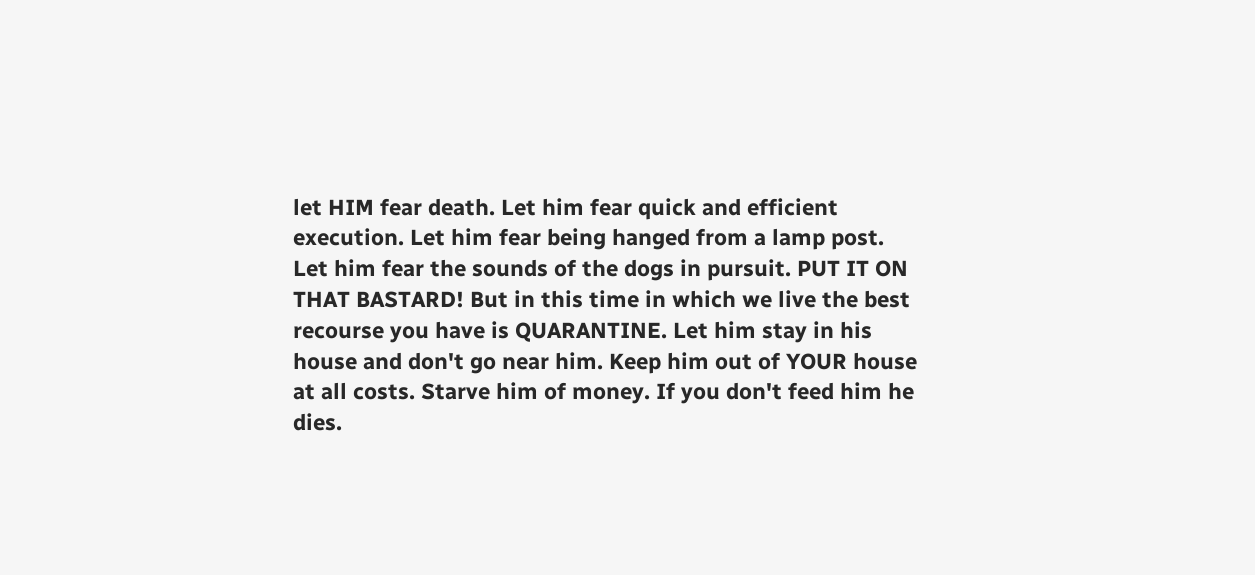let HIM fear death. Let him fear quick and efficient execution. Let him fear being hanged from a lamp post. Let him fear the sounds of the dogs in pursuit. PUT IT ON THAT BASTARD! But in this time in which we live the best recourse you have is QUARANTINE. Let him stay in his house and don't go near him. Keep him out of YOUR house at all costs. Starve him of money. If you don't feed him he dies.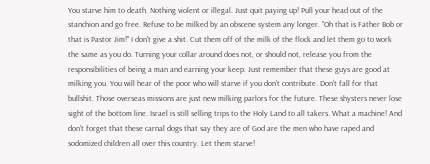You starve him to death. Nothing violent or illegal. Just quit paying up! Pull your head out of the stanchion and go free. Refuse to be milked by an obscene system any longer. "Oh that is Father Bob or that is Pastor Jim!" I don't give a shit. Cut them off of the milk of the flock and let them go to work the same as you do. Turning your collar around does not, or should not, release you from the responsibilities of being a man and earning your keep. Just remember that these guys are good at milking you. You will hear of the poor who will starve if you don't contribute. Don't fall for that bullshit. Those overseas missions are just new milking parlors for the future. These shysters never lose sight of the bottom line. Israel is still selling trips to the Holy Land to all takers. What a machine! And don't forget that these carnal dogs that say they are of God are the men who have raped and sodomized children all over this country. Let them starve!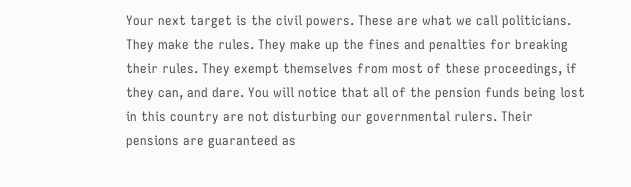Your next target is the civil powers. These are what we call politicians. They make the rules. They make up the fines and penalties for breaking their rules. They exempt themselves from most of these proceedings, if they can, and dare. You will notice that all of the pension funds being lost in this country are not disturbing our governmental rulers. Their pensions are guaranteed as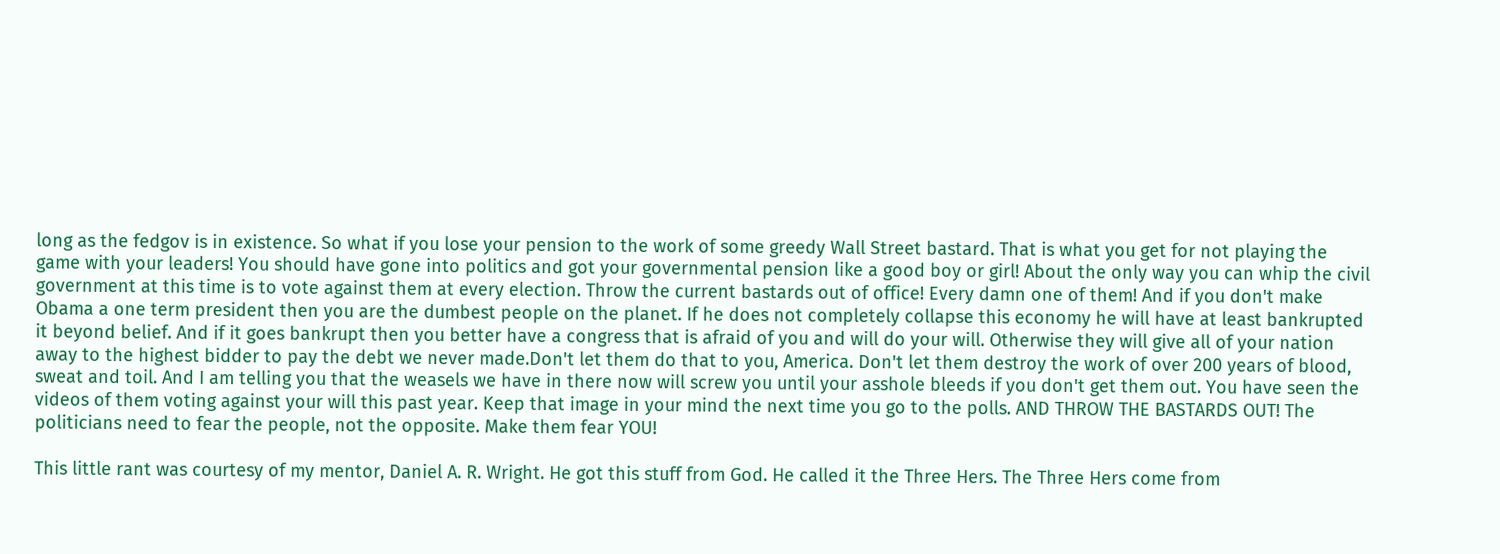long as the fedgov is in existence. So what if you lose your pension to the work of some greedy Wall Street bastard. That is what you get for not playing the game with your leaders! You should have gone into politics and got your governmental pension like a good boy or girl! About the only way you can whip the civil government at this time is to vote against them at every election. Throw the current bastards out of office! Every damn one of them! And if you don't make Obama a one term president then you are the dumbest people on the planet. If he does not completely collapse this economy he will have at least bankrupted it beyond belief. And if it goes bankrupt then you better have a congress that is afraid of you and will do your will. Otherwise they will give all of your nation away to the highest bidder to pay the debt we never made.Don't let them do that to you, America. Don't let them destroy the work of over 200 years of blood, sweat and toil. And I am telling you that the weasels we have in there now will screw you until your asshole bleeds if you don't get them out. You have seen the videos of them voting against your will this past year. Keep that image in your mind the next time you go to the polls. AND THROW THE BASTARDS OUT! The politicians need to fear the people, not the opposite. Make them fear YOU!

This little rant was courtesy of my mentor, Daniel A. R. Wright. He got this stuff from God. He called it the Three Hers. The Three Hers come from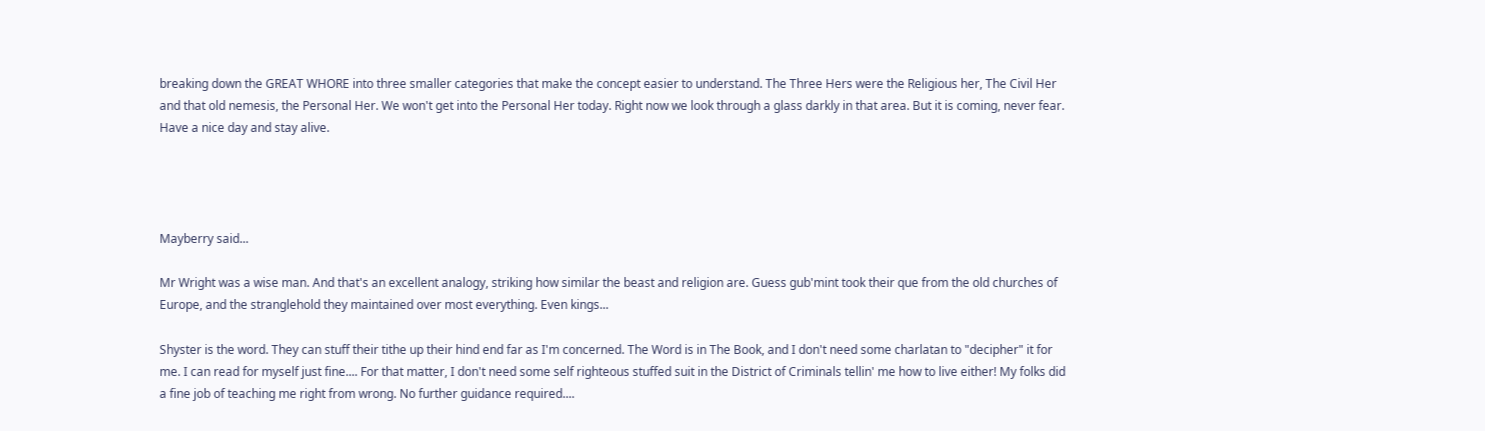breaking down the GREAT WHORE into three smaller categories that make the concept easier to understand. The Three Hers were the Religious her, The Civil Her and that old nemesis, the Personal Her. We won't get into the Personal Her today. Right now we look through a glass darkly in that area. But it is coming, never fear. Have a nice day and stay alive.




Mayberry said...

Mr Wright was a wise man. And that's an excellent analogy, striking how similar the beast and religion are. Guess gub'mint took their que from the old churches of Europe, and the stranglehold they maintained over most everything. Even kings...

Shyster is the word. They can stuff their tithe up their hind end far as I'm concerned. The Word is in The Book, and I don't need some charlatan to "decipher" it for me. I can read for myself just fine.... For that matter, I don't need some self righteous stuffed suit in the District of Criminals tellin' me how to live either! My folks did a fine job of teaching me right from wrong. No further guidance required....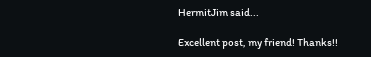HermitJim said...

Excellent post, my friend! Thanks!!